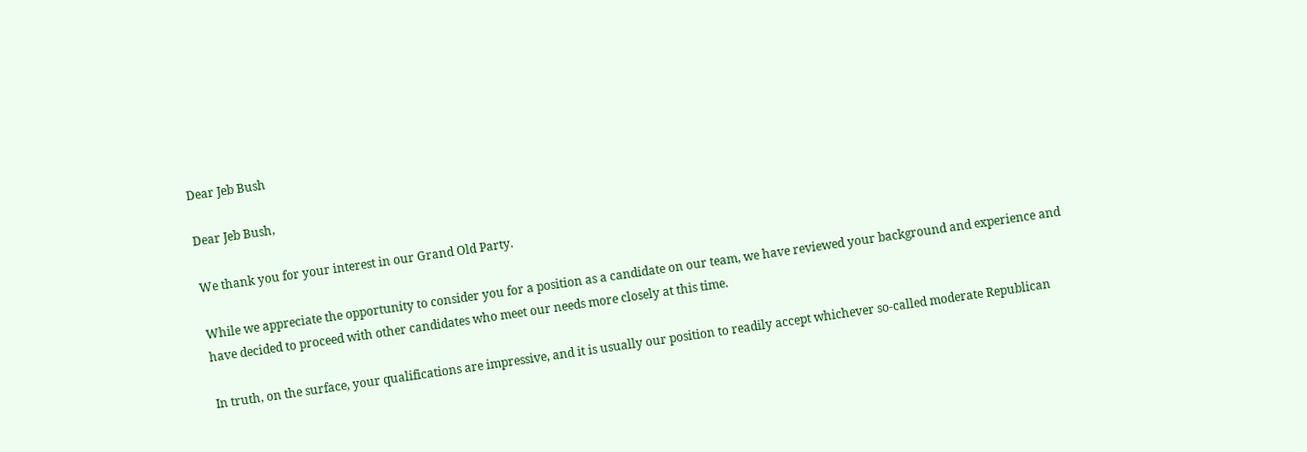Dear Jeb Bush

Dear Jeb Bush,

We thank you for your interest in our Grand Old Party.

While we appreciate the opportunity to consider you for a position as a candidate on our team, we have reviewed your background and experience and have decided to proceed with other candidates who meet our needs more closely at this time.

In truth, on the surface, your qualifications are impressive, and it is usually our position to readily accept whichever so-called moderate Republican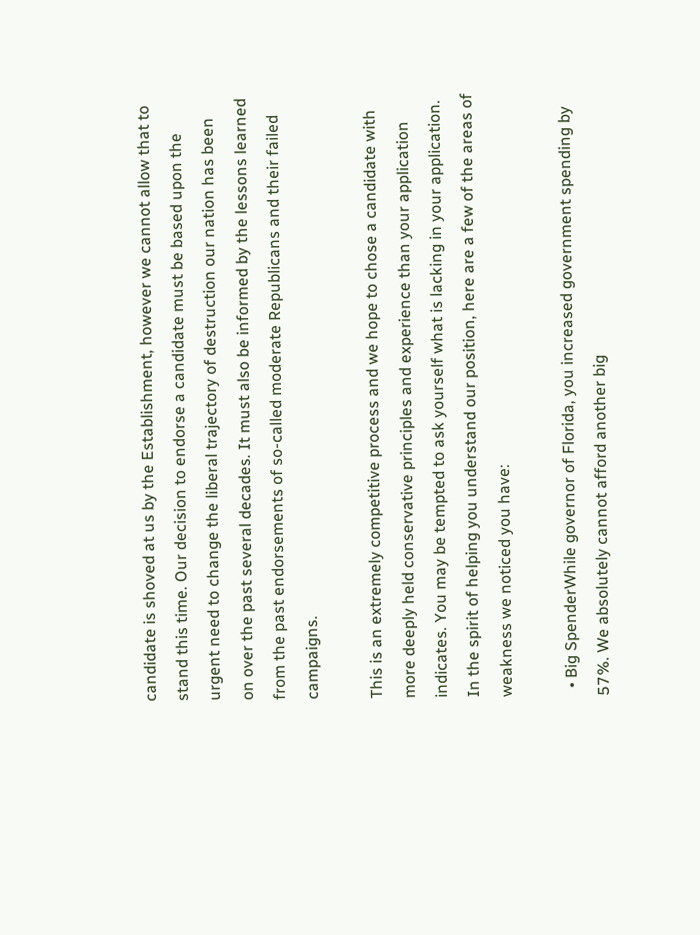candidate is shoved at us by the Establishment, however we cannot allow that to stand this time. Our decision to endorse a candidate must be based upon the urgent need to change the liberal trajectory of destruction our nation has been on over the past several decades. It must also be informed by the lessons learned from the past endorsements of so-called moderate Republicans and their failed campaigns.

This is an extremely competitive process and we hope to chose a candidate with more deeply held conservative principles and experience than your application indicates. You may be tempted to ask yourself what is lacking in your application. In the spirit of helping you understand our position, here are a few of the areas of weakness we noticed you have:

  • Big SpenderWhile governor of Florida, you increased government spending by  57%. We absolutely cannot afford another big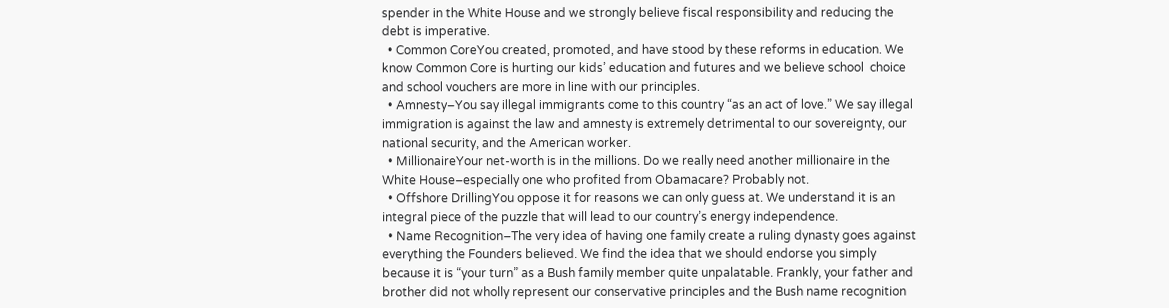spender in the White House and we strongly believe fiscal responsibility and reducing the debt is imperative.
  • Common CoreYou created, promoted, and have stood by these reforms in education. We know Common Core is hurting our kids’ education and futures and we believe school  choice and school vouchers are more in line with our principles.
  • Amnesty–You say illegal immigrants come to this country “as an act of love.” We say illegal immigration is against the law and amnesty is extremely detrimental to our sovereignty, our national security, and the American worker.
  • MillionaireYour net-worth is in the millions. Do we really need another millionaire in the White House–especially one who profited from Obamacare? Probably not.
  • Offshore DrillingYou oppose it for reasons we can only guess at. We understand it is an integral piece of the puzzle that will lead to our country’s energy independence.
  • Name Recognition–The very idea of having one family create a ruling dynasty goes against everything the Founders believed. We find the idea that we should endorse you simply because it is “your turn” as a Bush family member quite unpalatable. Frankly, your father and brother did not wholly represent our conservative principles and the Bush name recognition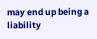may end up being a liability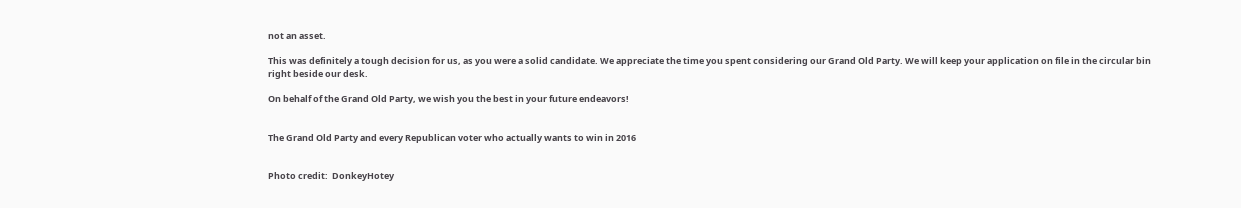not an asset.

This was definitely a tough decision for us, as you were a solid candidate. We appreciate the time you spent considering our Grand Old Party. We will keep your application on file in the circular bin right beside our desk.

On behalf of the Grand Old Party, we wish you the best in your future endeavors!


The Grand Old Party and every Republican voter who actually wants to win in 2016


Photo credit:  DonkeyHotey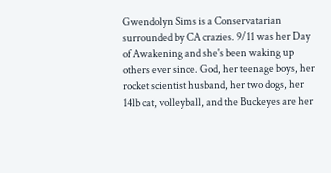Gwendolyn Sims is a Conservatarian surrounded by CA crazies. 9/11 was her Day of Awakening and she's been waking up others ever since. God, her teenage boys, her rocket scientist husband, her two dogs, her 14lb cat, volleyball, and the Buckeyes are her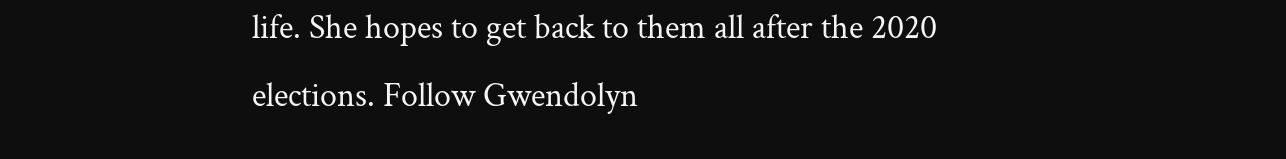life. She hopes to get back to them all after the 2020 elections. Follow Gwendolyn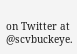on Twitter at @scvbuckeye.